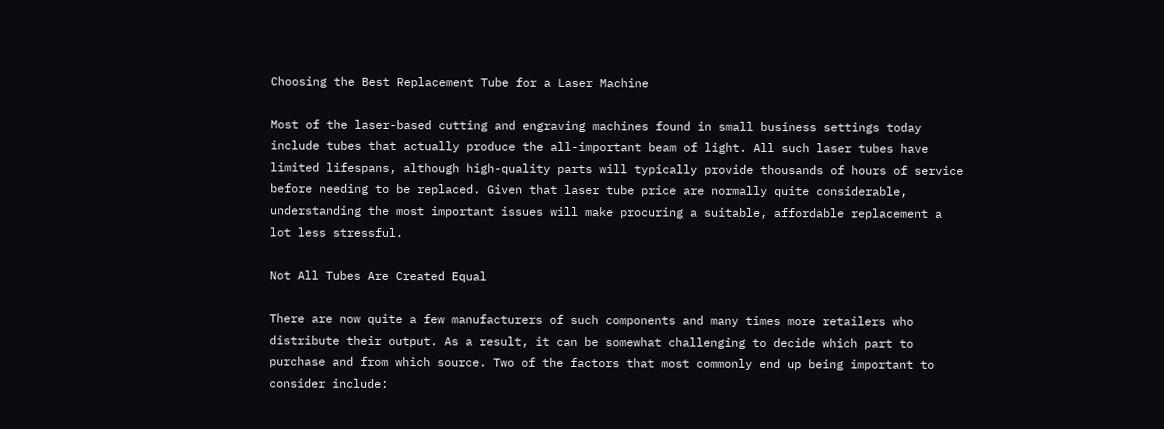Choosing the Best Replacement Tube for a Laser Machine

Most of the laser-based cutting and engraving machines found in small business settings today include tubes that actually produce the all-important beam of light. All such laser tubes have limited lifespans, although high-quality parts will typically provide thousands of hours of service before needing to be replaced. Given that laser tube price are normally quite considerable, understanding the most important issues will make procuring a suitable, affordable replacement a lot less stressful.

Not All Tubes Are Created Equal

There are now quite a few manufacturers of such components and many times more retailers who distribute their output. As a result, it can be somewhat challenging to decide which part to purchase and from which source. Two of the factors that most commonly end up being important to consider include: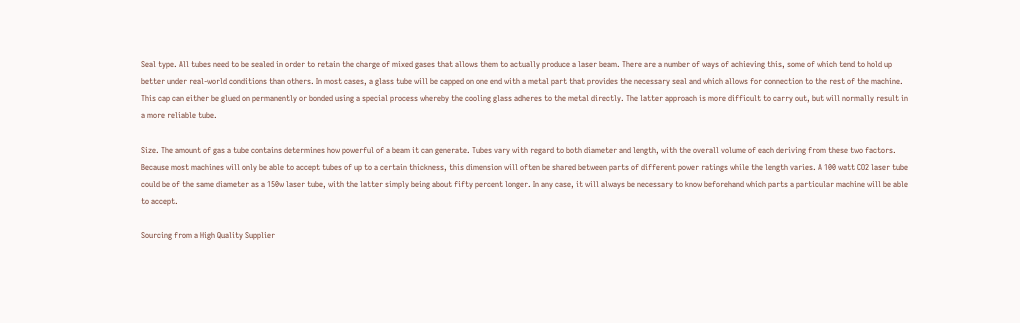Seal type. All tubes need to be sealed in order to retain the charge of mixed gases that allows them to actually produce a laser beam. There are a number of ways of achieving this, some of which tend to hold up better under real-world conditions than others. In most cases, a glass tube will be capped on one end with a metal part that provides the necessary seal and which allows for connection to the rest of the machine. This cap can either be glued on permanently or bonded using a special process whereby the cooling glass adheres to the metal directly. The latter approach is more difficult to carry out, but will normally result in a more reliable tube.

Size. The amount of gas a tube contains determines how powerful of a beam it can generate. Tubes vary with regard to both diameter and length, with the overall volume of each deriving from these two factors. Because most machines will only be able to accept tubes of up to a certain thickness, this dimension will often be shared between parts of different power ratings while the length varies. A 100 watt CO2 laser tube could be of the same diameter as a 150w laser tube, with the latter simply being about fifty percent longer. In any case, it will always be necessary to know beforehand which parts a particular machine will be able to accept.

Sourcing from a High Quality Supplier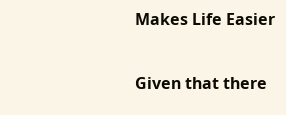Makes Life Easier

Given that there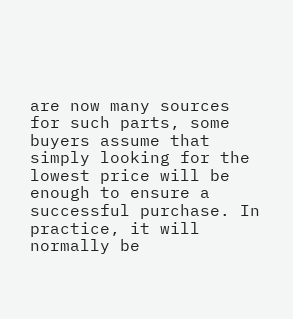are now many sources for such parts, some buyers assume that simply looking for the lowest price will be enough to ensure a successful purchase. In practice, it will normally be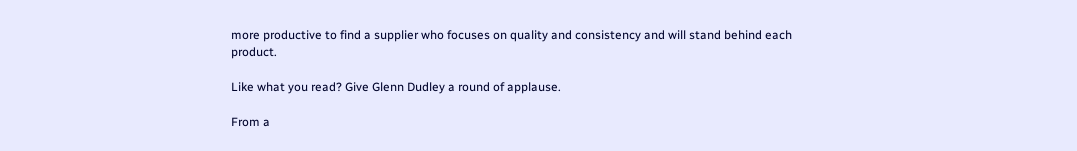more productive to find a supplier who focuses on quality and consistency and will stand behind each product.

Like what you read? Give Glenn Dudley a round of applause.

From a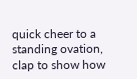quick cheer to a standing ovation, clap to show how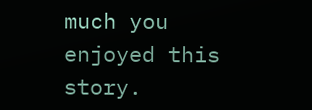much you enjoyed this story.